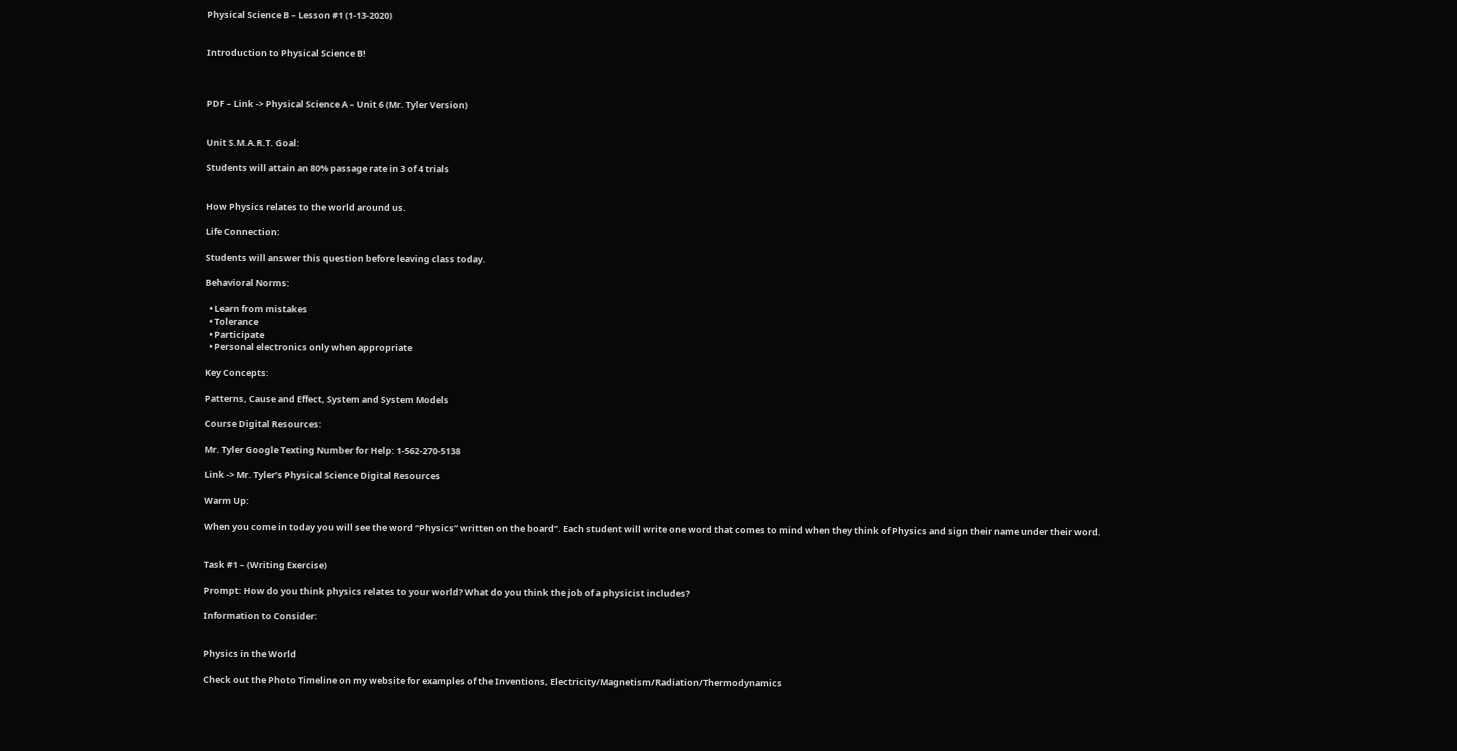Physical Science B – Lesson #1 (1-13-2020)


Introduction to Physical Science B!



PDF – Link -> Physical Science A – Unit 6 (Mr. Tyler Version)


Unit S.M.A.R.T. Goal:

Students will attain an 80% passage rate in 3 of 4 trials


How Physics relates to the world around us.

Life Connection:

Students will answer this question before leaving class today.

Behavioral Norms:

  • Learn from mistakes
  • Tolerance
  • Participate
  • Personal electronics only when appropriate

Key Concepts:

Patterns, Cause and Effect, System and System Models

Course Digital Resources:

Mr. Tyler Google Texting Number for Help: 1-562-270-5138

Link -> Mr. Tyler’s Physical Science Digital Resources

Warm Up:

When you come in today you will see the word “Physics” written on the board”. Each student will write one word that comes to mind when they think of Physics and sign their name under their word.


Task #1 – (Writing Exercise)

Prompt: How do you think physics relates to your world? What do you think the job of a physicist includes?

Information to Consider:


Physics in the World

Check out the Photo Timeline on my website for examples of the Inventions, Electricity/Magnetism/Radiation/Thermodynamics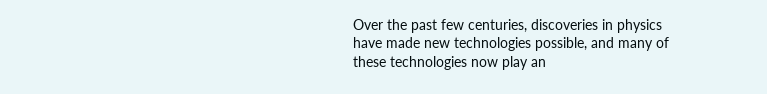Over the past few centuries, discoveries in physics have made new technologies possible, and many of these technologies now play an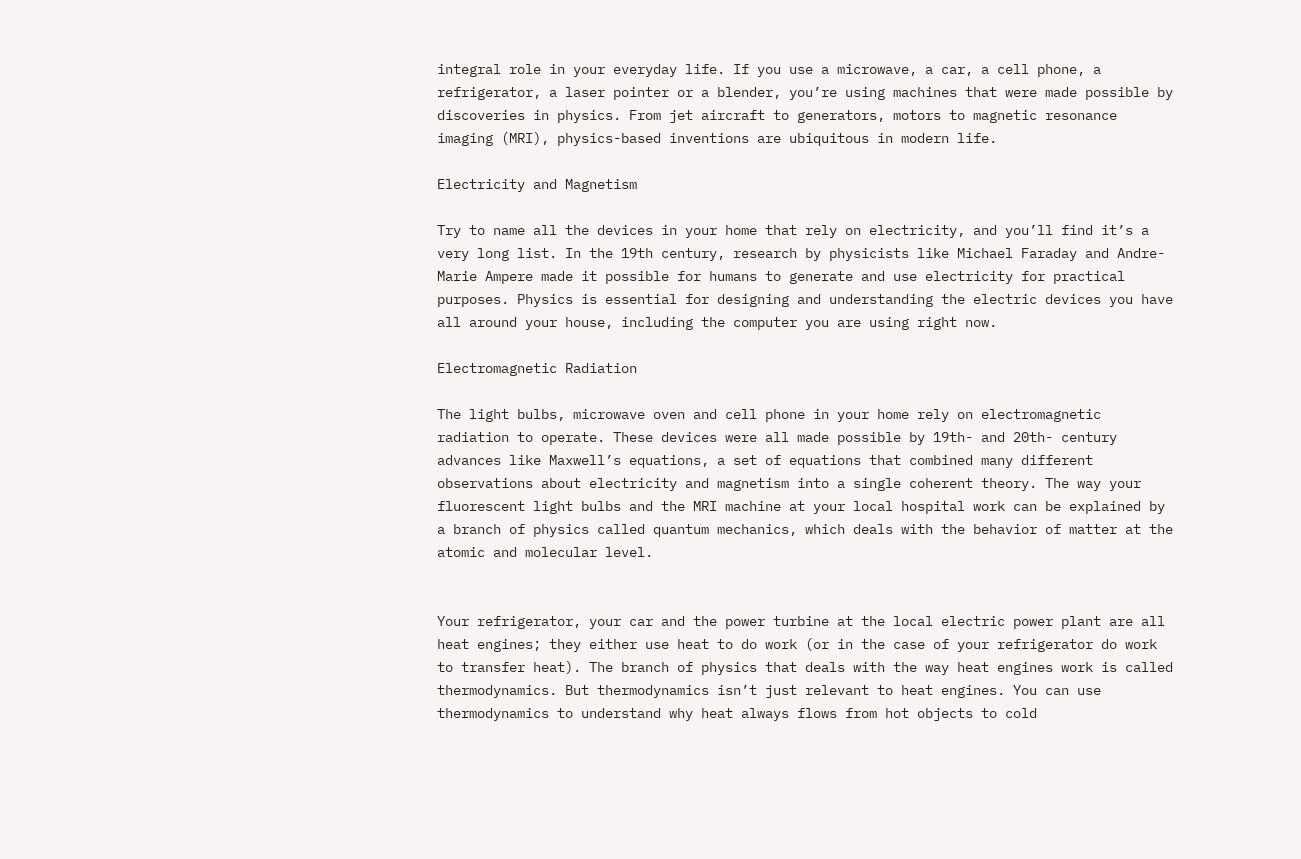integral role in your everyday life. If you use a microwave, a car, a cell phone, a refrigerator, a laser pointer or a blender, you’re using machines that were made possible by discoveries in physics. From jet aircraft to generators, motors to magnetic resonance imaging (MRI), physics-based inventions are ubiquitous in modern life.

Electricity and Magnetism

Try to name all the devices in your home that rely on electricity, and you’ll find it’s a very long list. In the 19th century, research by physicists like Michael Faraday and Andre-Marie Ampere made it possible for humans to generate and use electricity for practical purposes. Physics is essential for designing and understanding the electric devices you have all around your house, including the computer you are using right now.

Electromagnetic Radiation

The light bulbs, microwave oven and cell phone in your home rely on electromagnetic radiation to operate. These devices were all made possible by 19th- and 20th- century advances like Maxwell’s equations, a set of equations that combined many different observations about electricity and magnetism into a single coherent theory. The way your fluorescent light bulbs and the MRI machine at your local hospital work can be explained by a branch of physics called quantum mechanics, which deals with the behavior of matter at the atomic and molecular level.


Your refrigerator, your car and the power turbine at the local electric power plant are all heat engines; they either use heat to do work (or in the case of your refrigerator do work to transfer heat). The branch of physics that deals with the way heat engines work is called thermodynamics. But thermodynamics isn’t just relevant to heat engines. You can use thermodynamics to understand why heat always flows from hot objects to cold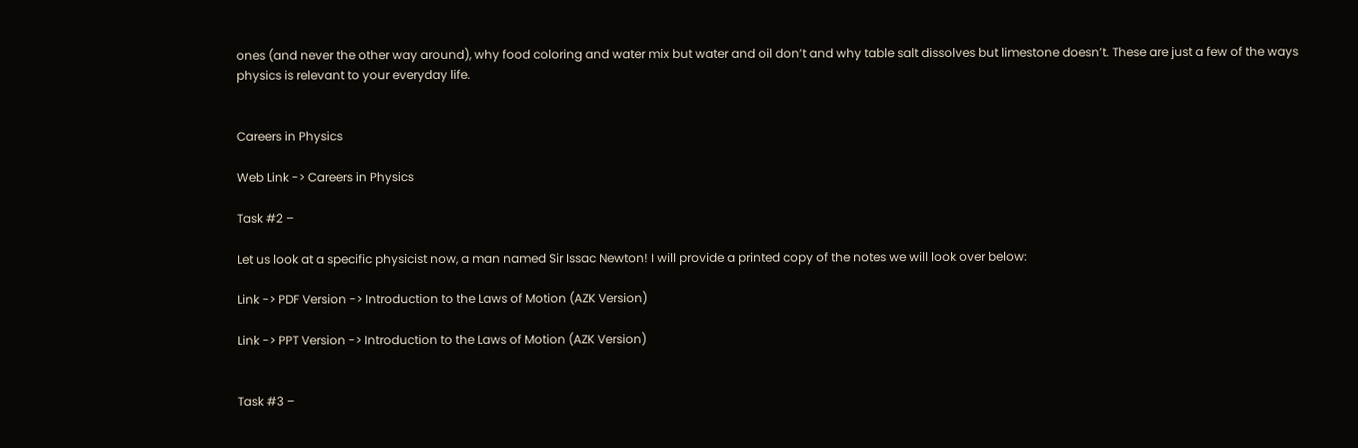ones (and never the other way around), why food coloring and water mix but water and oil don’t and why table salt dissolves but limestone doesn’t. These are just a few of the ways physics is relevant to your everyday life.


Careers in Physics

Web Link -> Careers in Physics

Task #2 –

Let us look at a specific physicist now, a man named Sir Issac Newton! I will provide a printed copy of the notes we will look over below:

Link -> PDF Version -> Introduction to the Laws of Motion (AZK Version)

Link -> PPT Version -> Introduction to the Laws of Motion (AZK Version)


Task #3 –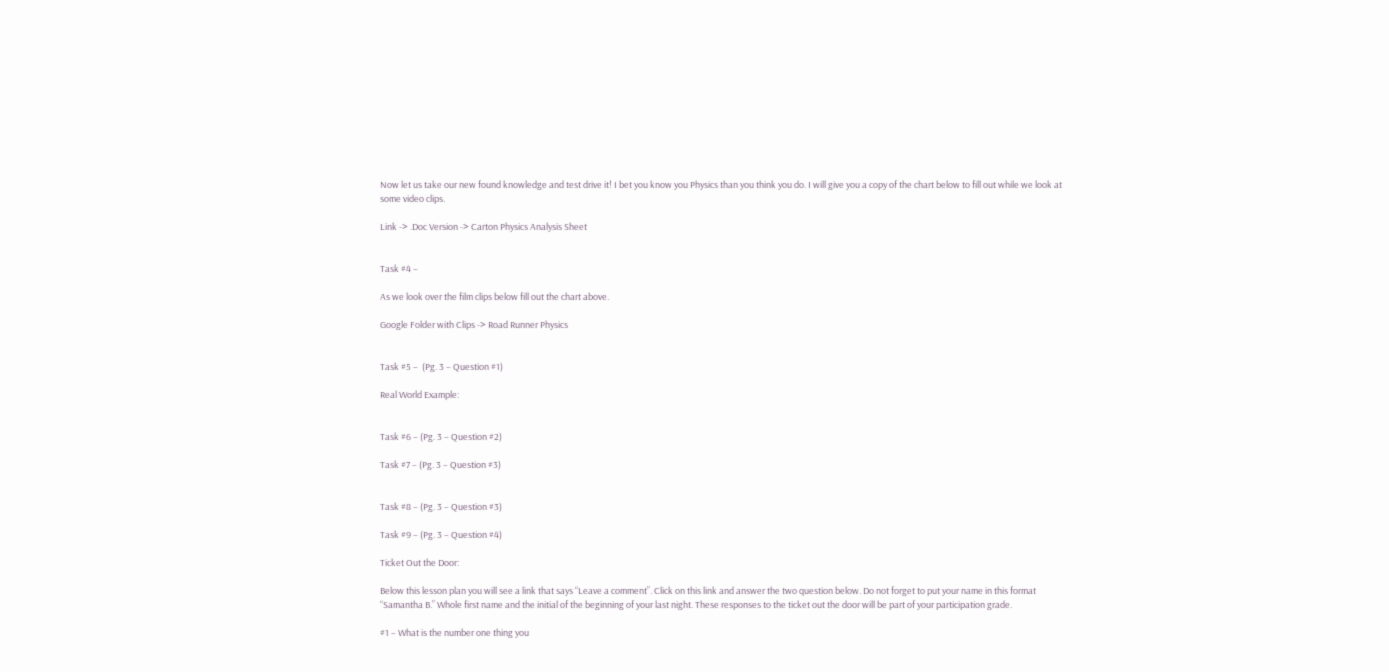Now let us take our new found knowledge and test drive it! I bet you know you Physics than you think you do. I will give you a copy of the chart below to fill out while we look at some video clips.

Link -> .Doc Version -> Carton Physics Analysis Sheet


Task #4 –

As we look over the film clips below fill out the chart above.

Google Folder with Clips -> Road Runner Physics


Task #5 –  (Pg. 3 – Question #1)

Real World Example:


Task #6 – (Pg. 3 – Question #2)

Task #7 – (Pg. 3 – Question #3)


Task #8 – (Pg. 3 – Question #3)

Task #9 – (Pg. 3 – Question #4)

Ticket Out the Door:

Below this lesson plan you will see a link that says “Leave a comment”. Click on this link and answer the two question below. Do not forget to put your name in this format “Samantha B.” Whole first name and the initial of the beginning of your last night. These responses to the ticket out the door will be part of your participation grade.

#1 – What is the number one thing you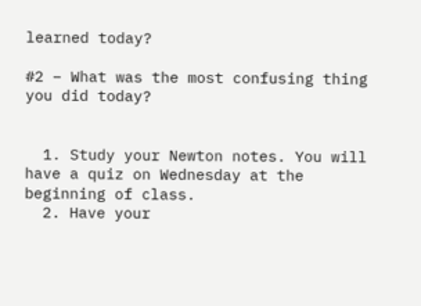learned today?

#2 – What was the most confusing thing you did today?


  1. Study your Newton notes. You will have a quiz on Wednesday at the beginning of class.
  2. Have your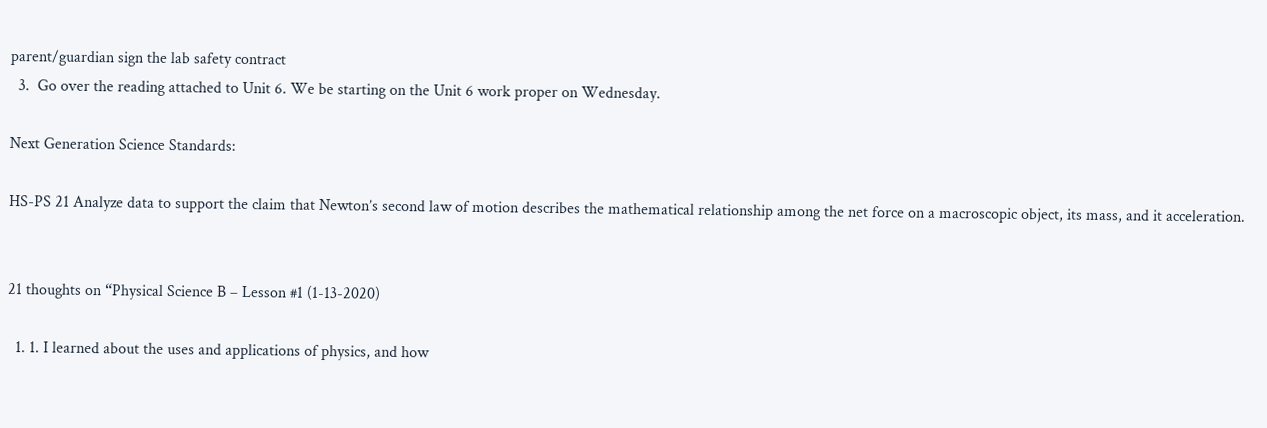parent/guardian sign the lab safety contract
  3.  Go over the reading attached to Unit 6. We be starting on the Unit 6 work proper on Wednesday.

Next Generation Science Standards:

HS-PS 21 Analyze data to support the claim that Newton’s second law of motion describes the mathematical relationship among the net force on a macroscopic object, its mass, and it acceleration.


21 thoughts on “Physical Science B – Lesson #1 (1-13-2020)

  1. 1. I learned about the uses and applications of physics, and how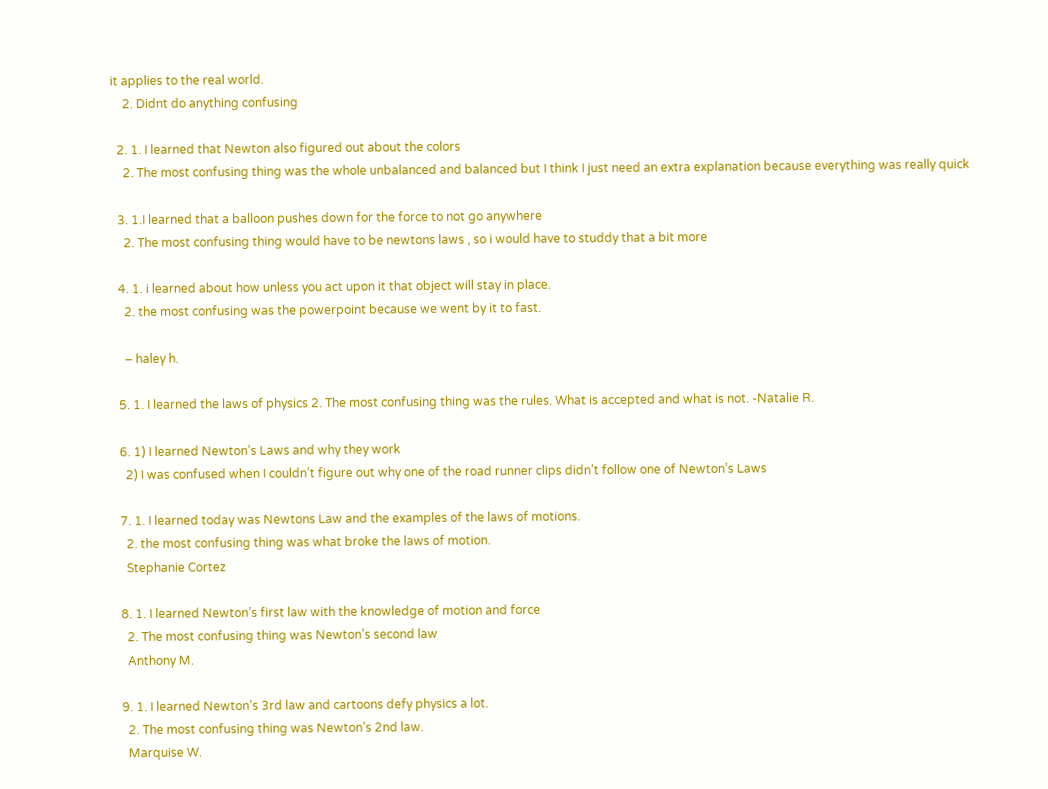it applies to the real world.
    2. Didnt do anything confusing

  2. 1. I learned that Newton also figured out about the colors
    2. The most confusing thing was the whole unbalanced and balanced but I think I just need an extra explanation because everything was really quick

  3. 1.I learned that a balloon pushes down for the force to not go anywhere
    2. The most confusing thing would have to be newtons laws , so i would have to studdy that a bit more

  4. 1. i learned about how unless you act upon it that object will stay in place.
    2. the most confusing was the powerpoint because we went by it to fast.

    – haley h.

  5. 1. I learned the laws of physics 2. The most confusing thing was the rules. What is accepted and what is not. -Natalie R.

  6. 1) I learned Newton’s Laws and why they work
    2) I was confused when I couldn’t figure out why one of the road runner clips didn’t follow one of Newton’s Laws

  7. 1. I learned today was Newtons Law and the examples of the laws of motions.
    2. the most confusing thing was what broke the laws of motion.
    Stephanie Cortez

  8. 1. I learned Newton’s first law with the knowledge of motion and force
    2. The most confusing thing was Newton’s second law
    Anthony M.

  9. 1. I learned Newton’s 3rd law and cartoons defy physics a lot.
    2. The most confusing thing was Newton’s 2nd law.
    Marquise W.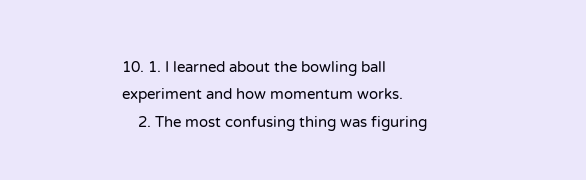10. 1. I learned about the bowling ball experiment and how momentum works.
    2. The most confusing thing was figuring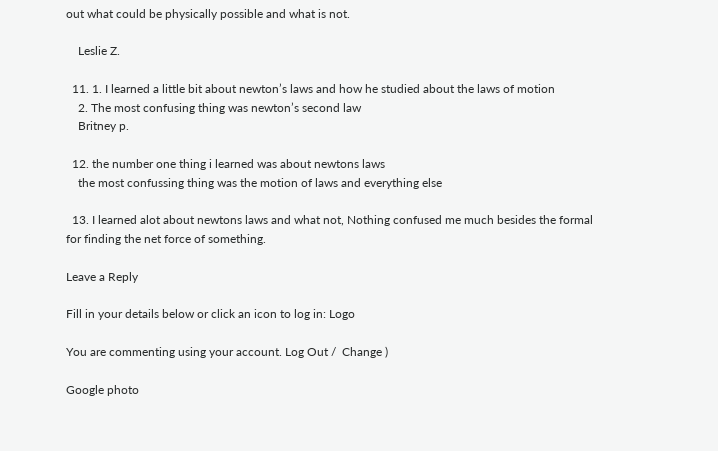out what could be physically possible and what is not.

    Leslie Z.

  11. 1. I learned a little bit about newton’s laws and how he studied about the laws of motion
    2. The most confusing thing was newton’s second law
    Britney p.

  12. the number one thing i learned was about newtons laws
    the most confussing thing was the motion of laws and everything else

  13. I learned alot about newtons laws and what not, Nothing confused me much besides the formal for finding the net force of something.

Leave a Reply

Fill in your details below or click an icon to log in: Logo

You are commenting using your account. Log Out /  Change )

Google photo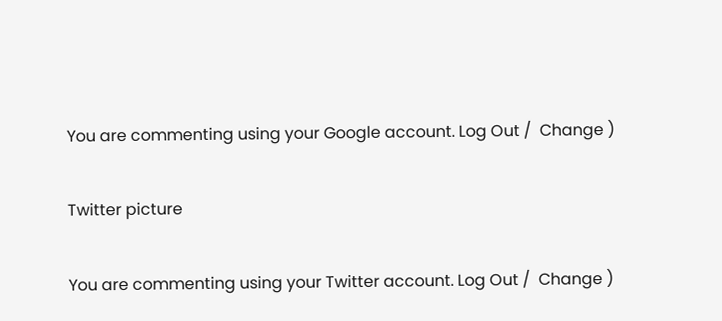You are commenting using your Google account. Log Out /  Change )

Twitter picture

You are commenting using your Twitter account. Log Out /  Change )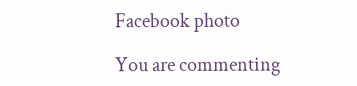Facebook photo

You are commenting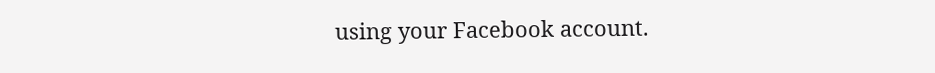using your Facebook account.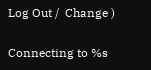Log Out /  Change )

Connecting to %s